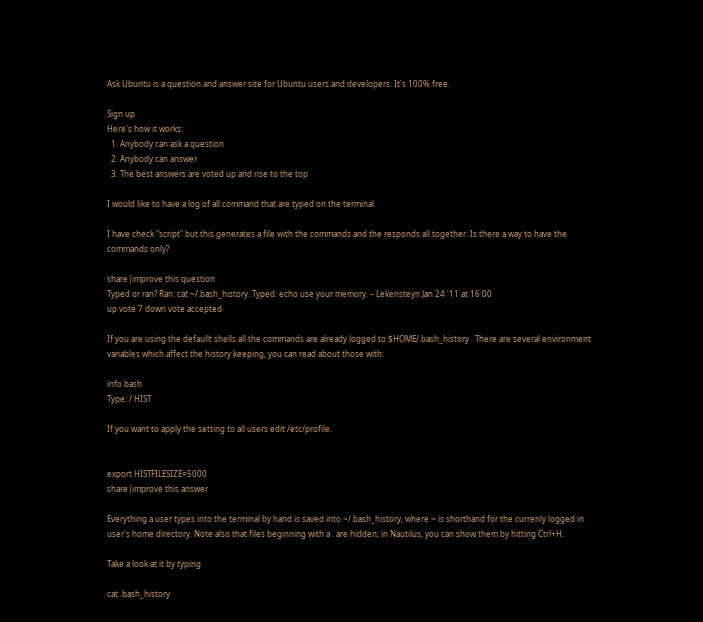Ask Ubuntu is a question and answer site for Ubuntu users and developers. It's 100% free.

Sign up
Here's how it works:
  1. Anybody can ask a question
  2. Anybody can answer
  3. The best answers are voted up and rise to the top

I would like to have a log of all command that are typed on the terminal.

I have check "script" but this generates a file with the commands and the responds all together. Is there a way to have the commands only?

share|improve this question
Typed or ran? Ran: cat ~/.bash_history. Typed: echo use your memory. – Lekensteyn Jan 24 '11 at 16:00
up vote 7 down vote accepted

If you are using the defaullt shells all the commands are already logged to $HOME/.bash_history . There are several environment variables which affect the history keeping, you can read about those with:

info bash
Type: / HIST

If you want to apply the setting to all users edit /etc/profile.


export HISTFILESIZE=5000
share|improve this answer

Everything a user types into the terminal by hand is saved into ~/.bash_history, where ~ is shorthand for the currenly logged in user's home directory. Note also that files beginning with a . are hidden; in Nautilus, you can show them by hitting Ctrl+H.

Take a look at it by typing

cat .bash_history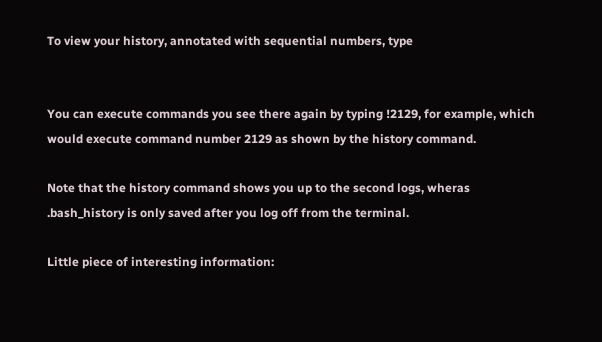To view your history, annotated with sequential numbers, type


You can execute commands you see there again by typing !2129, for example, which would execute command number 2129 as shown by the history command.

Note that the history command shows you up to the second logs, wheras .bash_history is only saved after you log off from the terminal.

Little piece of interesting information: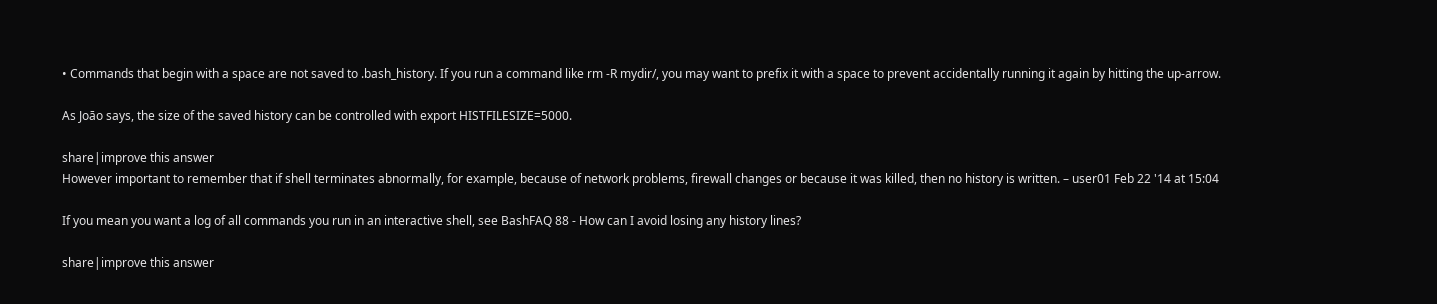• Commands that begin with a space are not saved to .bash_history. If you run a command like rm -R mydir/, you may want to prefix it with a space to prevent accidentally running it again by hitting the up-arrow.

As Joāo says, the size of the saved history can be controlled with export HISTFILESIZE=5000.

share|improve this answer
However important to remember that if shell terminates abnormally, for example, because of network problems, firewall changes or because it was killed, then no history is written. – user01 Feb 22 '14 at 15:04

If you mean you want a log of all commands you run in an interactive shell, see BashFAQ 88 - How can I avoid losing any history lines?

share|improve this answer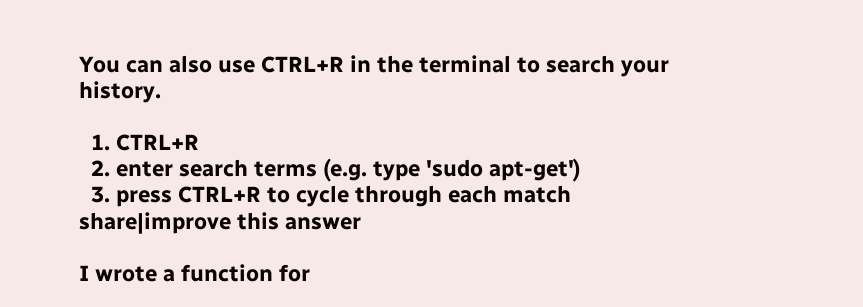You can also use CTRL+R in the terminal to search your history.

  1. CTRL+R
  2. enter search terms (e.g. type 'sudo apt-get')
  3. press CTRL+R to cycle through each match
share|improve this answer

I wrote a function for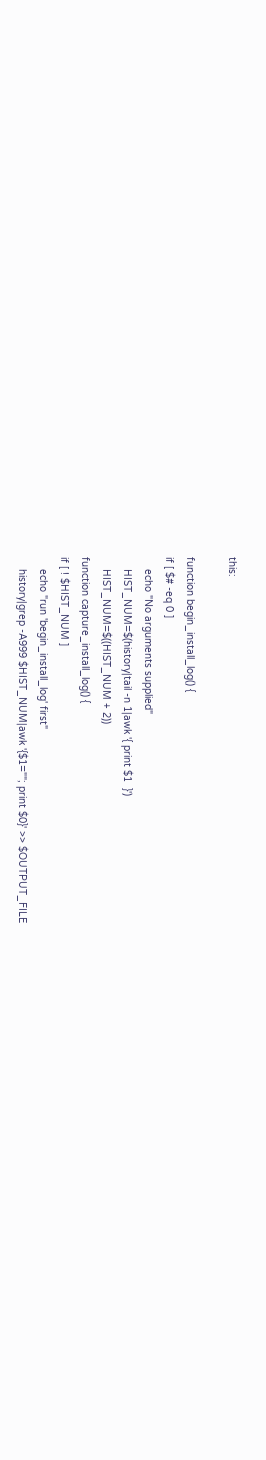this:

function begin_install_log() {
if [ $# -eq 0 ]
    echo "No arguments supplied"
    HIST_NUM=$(history|tail -n 1|awk '{ print $1  }')
    HIST_NUM=$((HIST_NUM + 2))
function capture_install_log() {
if [ ! $HIST_NUM ]
    echo "run 'begin_install_log' first"
    history|grep -A999 $HIST_NUM|awk '{$1=""; print $0}' >> $OUTPUT_FILE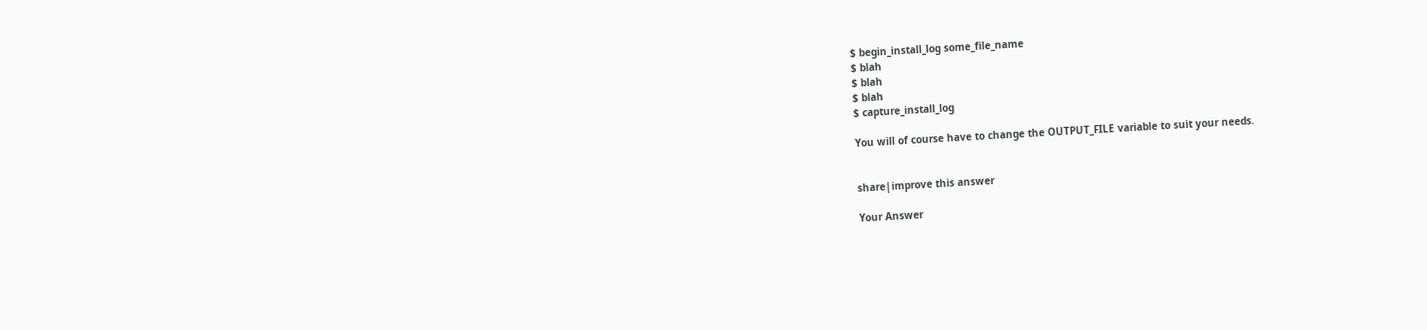$ begin_install_log some_file_name
$ blah
$ blah
$ blah
$ capture_install_log

You will of course have to change the OUTPUT_FILE variable to suit your needs.


share|improve this answer

Your Answer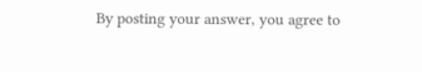By posting your answer, you agree to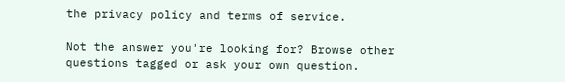the privacy policy and terms of service.

Not the answer you're looking for? Browse other questions tagged or ask your own question.